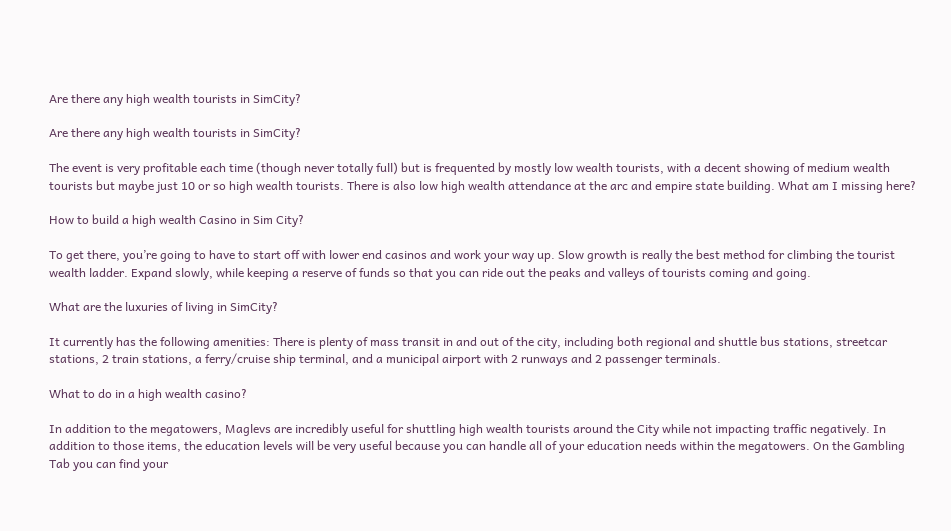Are there any high wealth tourists in SimCity?

Are there any high wealth tourists in SimCity?

The event is very profitable each time (though never totally full) but is frequented by mostly low wealth tourists, with a decent showing of medium wealth tourists but maybe just 10 or so high wealth tourists. There is also low high wealth attendance at the arc and empire state building. What am I missing here?

How to build a high wealth Casino in Sim City?

To get there, you’re going to have to start off with lower end casinos and work your way up. Slow growth is really the best method for climbing the tourist wealth ladder. Expand slowly, while keeping a reserve of funds so that you can ride out the peaks and valleys of tourists coming and going.

What are the luxuries of living in SimCity?

It currently has the following amenities: There is plenty of mass transit in and out of the city, including both regional and shuttle bus stations, streetcar stations, 2 train stations, a ferry/cruise ship terminal, and a municipal airport with 2 runways and 2 passenger terminals.

What to do in a high wealth casino?

In addition to the megatowers, Maglevs are incredibly useful for shuttling high wealth tourists around the City while not impacting traffic negatively. In addition to those items, the education levels will be very useful because you can handle all of your education needs within the megatowers. On the Gambling Tab you can find your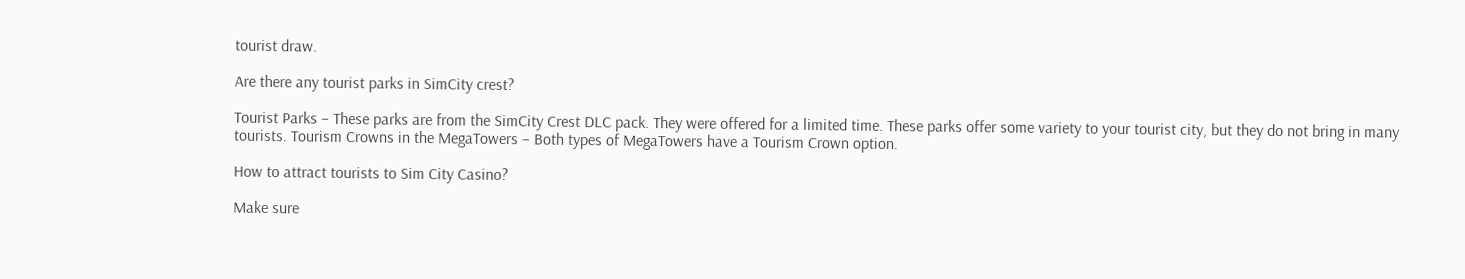tourist draw.

Are there any tourist parks in SimCity crest?

Tourist Parks – These parks are from the SimCity Crest DLC pack. They were offered for a limited time. These parks offer some variety to your tourist city, but they do not bring in many tourists. Tourism Crowns in the MegaTowers – Both types of MegaTowers have a Tourism Crown option.

How to attract tourists to Sim City Casino?

Make sure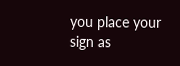you place your sign as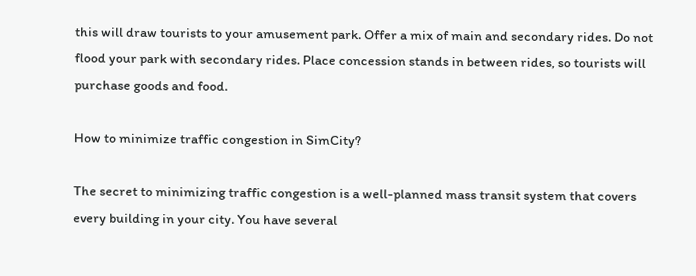this will draw tourists to your amusement park. Offer a mix of main and secondary rides. Do not flood your park with secondary rides. Place concession stands in between rides, so tourists will purchase goods and food.

How to minimize traffic congestion in SimCity?

The secret to minimizing traffic congestion is a well-planned mass transit system that covers every building in your city. You have several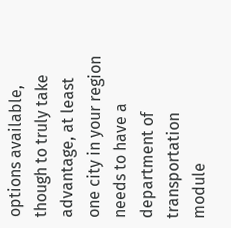options available, though to truly take advantage, at least one city in your region needs to have a department of transportation module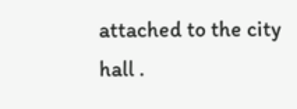attached to the city hall .